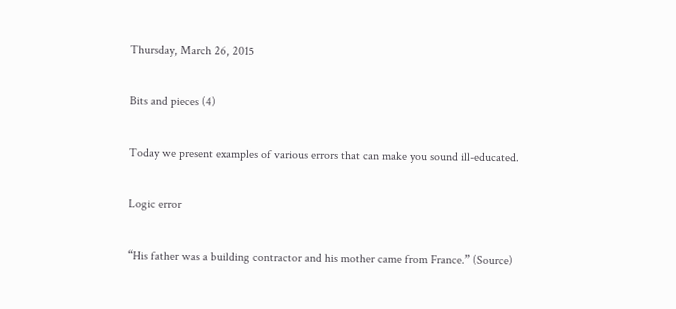Thursday, March 26, 2015

Bits and pieces (4)

Today we present examples of various errors that can make you sound ill-educated.

Logic error

“His father was a building contractor and his mother came from France.” (Source)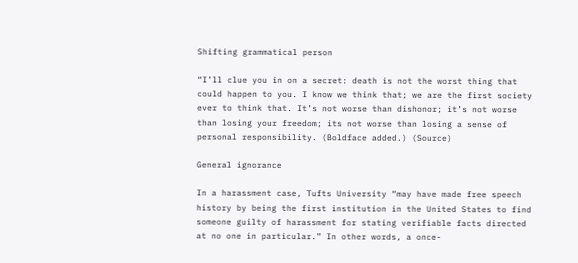Shifting grammatical person

“I’ll clue you in on a secret: death is not the worst thing that could happen to you. I know we think that; we are the first society ever to think that. It’s not worse than dishonor; it’s not worse than losing your freedom; its not worse than losing a sense of personal responsibility. (Boldface added.) (Source)

General ignorance

In a harassment case, Tufts University “may have made free speech history by being the first institution in the United States to find someone guilty of harassment for stating verifiable facts directed at no one in particular.” In other words, a once-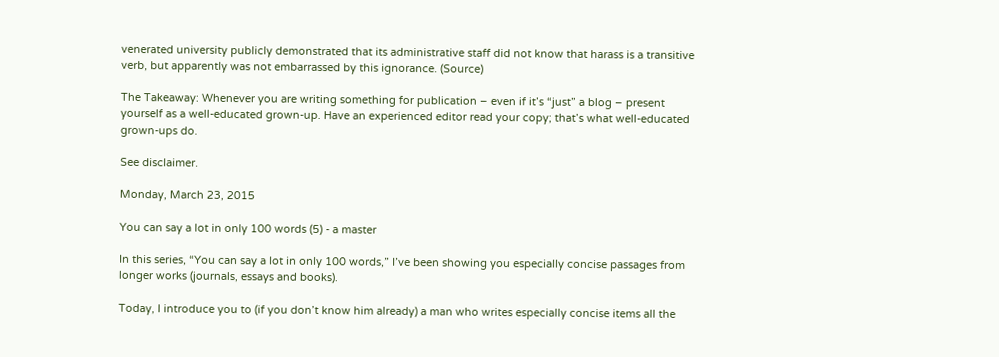venerated university publicly demonstrated that its administrative staff did not know that harass is a transitive verb, but apparently was not embarrassed by this ignorance. (Source)

The Takeaway: Whenever you are writing something for publication – even if it’s “just” a blog – present yourself as a well-educated grown-up. Have an experienced editor read your copy; that’s what well-educated grown-ups do.

See disclaimer.

Monday, March 23, 2015

You can say a lot in only 100 words (5) - a master

In this series, “You can say a lot in only 100 words,” I’ve been showing you especially concise passages from longer works (journals, essays and books).

Today, I introduce you to (if you don’t know him already) a man who writes especially concise items all the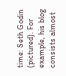time: Seth Godin (pictured). For example, his blog consists almost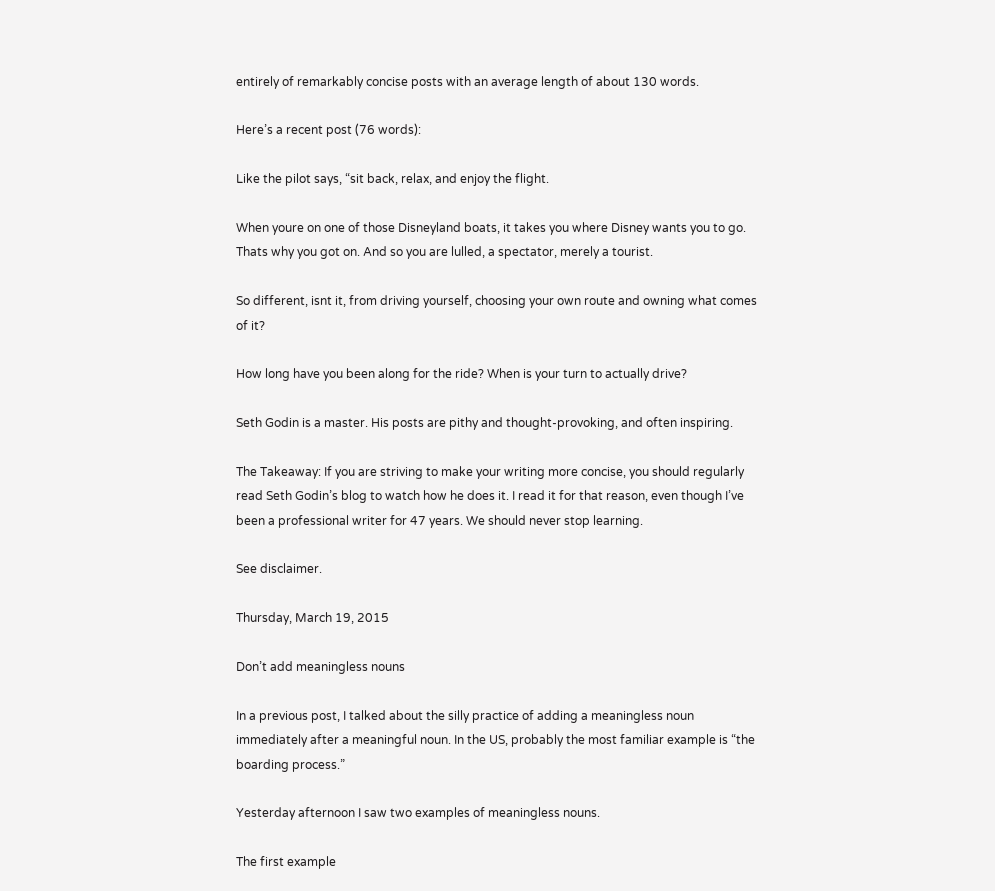entirely of remarkably concise posts with an average length of about 130 words.

Here’s a recent post (76 words):

Like the pilot says, “sit back, relax, and enjoy the flight.

When youre on one of those Disneyland boats, it takes you where Disney wants you to go. Thats why you got on. And so you are lulled, a spectator, merely a tourist.

So different, isnt it, from driving yourself, choosing your own route and owning what comes of it?

How long have you been along for the ride? When is your turn to actually drive?

Seth Godin is a master. His posts are pithy and thought-provoking, and often inspiring.

The Takeaway: If you are striving to make your writing more concise, you should regularly read Seth Godin’s blog to watch how he does it. I read it for that reason, even though I’ve been a professional writer for 47 years. We should never stop learning.

See disclaimer.

Thursday, March 19, 2015

Don’t add meaningless nouns

In a previous post, I talked about the silly practice of adding a meaningless noun immediately after a meaningful noun. In the US, probably the most familiar example is “the boarding process.”

Yesterday afternoon I saw two examples of meaningless nouns.

The first example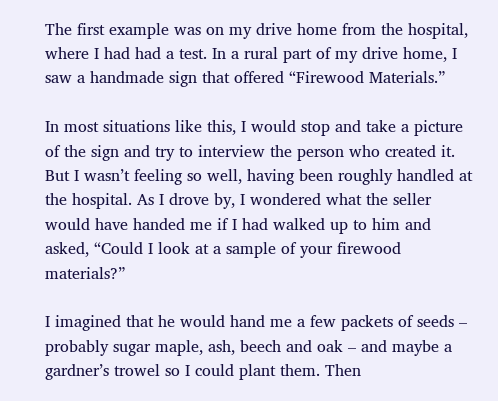The first example was on my drive home from the hospital, where I had had a test. In a rural part of my drive home, I saw a handmade sign that offered “Firewood Materials.”

In most situations like this, I would stop and take a picture of the sign and try to interview the person who created it. But I wasn’t feeling so well, having been roughly handled at the hospital. As I drove by, I wondered what the seller would have handed me if I had walked up to him and asked, “Could I look at a sample of your firewood materials?”

I imagined that he would hand me a few packets of seeds – probably sugar maple, ash, beech and oak – and maybe a gardner’s trowel so I could plant them. Then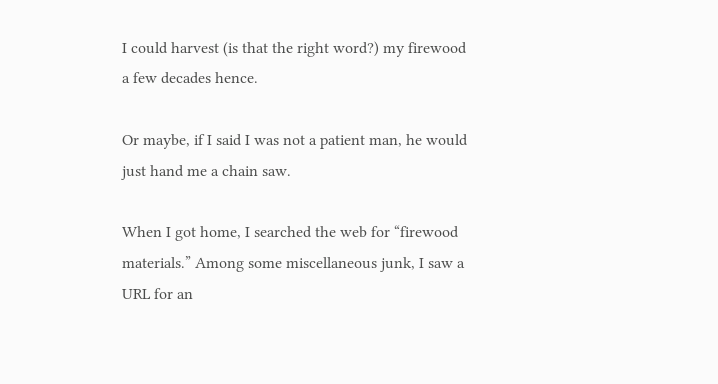I could harvest (is that the right word?) my firewood a few decades hence.

Or maybe, if I said I was not a patient man, he would just hand me a chain saw.

When I got home, I searched the web for “firewood materials.” Among some miscellaneous junk, I saw a URL for an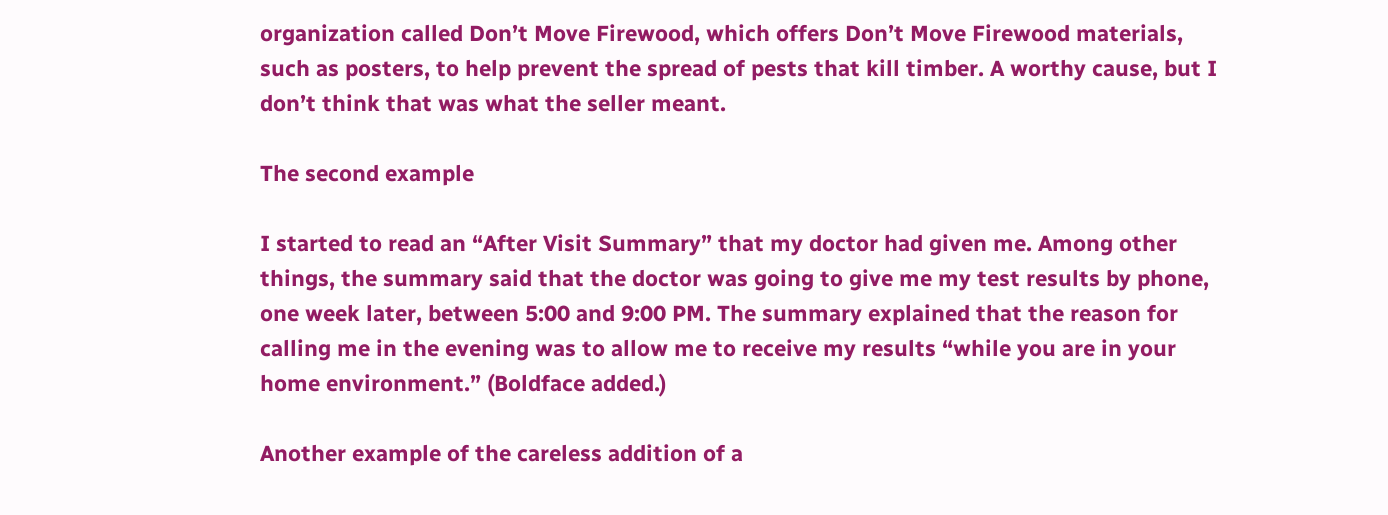organization called Don’t Move Firewood, which offers Don’t Move Firewood materials, such as posters, to help prevent the spread of pests that kill timber. A worthy cause, but I don’t think that was what the seller meant.

The second example

I started to read an “After Visit Summary” that my doctor had given me. Among other things, the summary said that the doctor was going to give me my test results by phone, one week later, between 5:00 and 9:00 PM. The summary explained that the reason for calling me in the evening was to allow me to receive my results “while you are in your home environment.” (Boldface added.)

Another example of the careless addition of a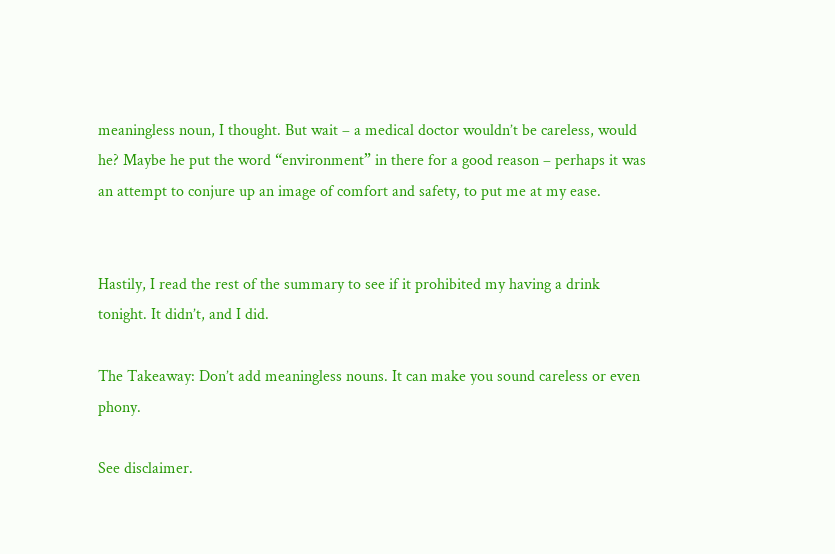meaningless noun, I thought. But wait – a medical doctor wouldn’t be careless, would he? Maybe he put the word “environment” in there for a good reason – perhaps it was an attempt to conjure up an image of comfort and safety, to put me at my ease.


Hastily, I read the rest of the summary to see if it prohibited my having a drink tonight. It didn’t, and I did.

The Takeaway: Don’t add meaningless nouns. It can make you sound careless or even phony.

See disclaimer.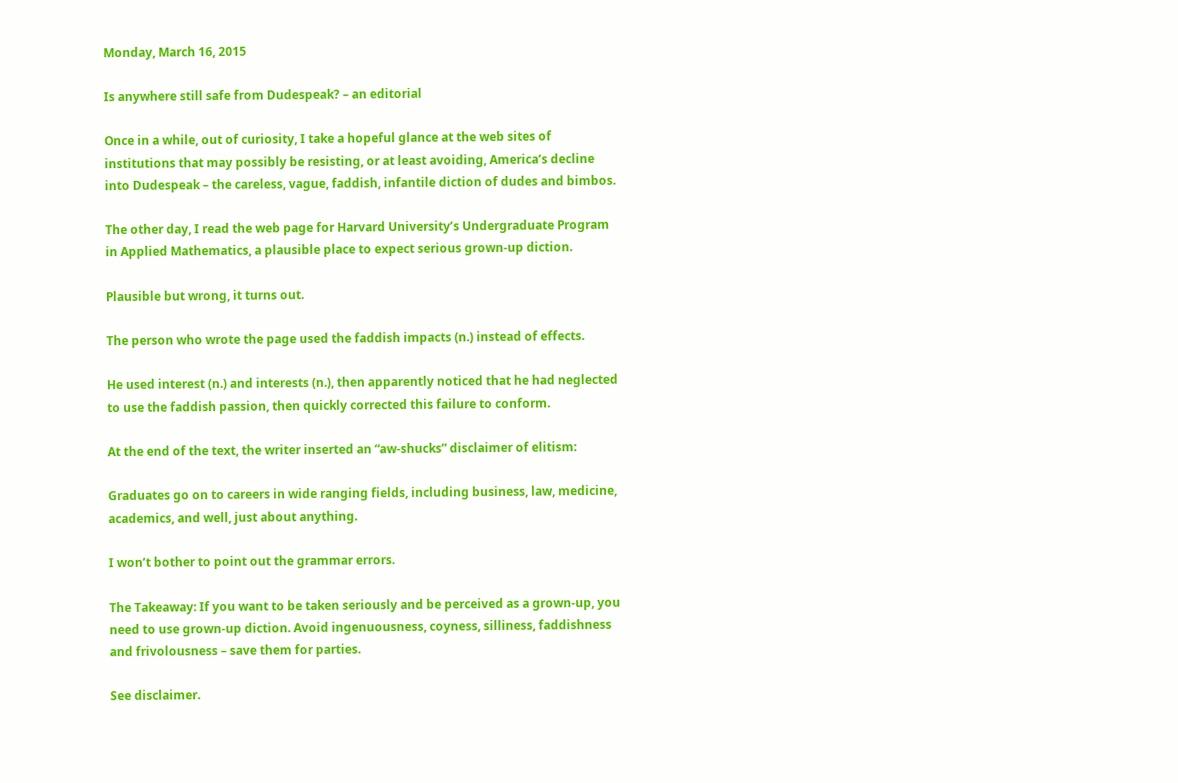Monday, March 16, 2015

Is anywhere still safe from Dudespeak? – an editorial

Once in a while, out of curiosity, I take a hopeful glance at the web sites of institutions that may possibly be resisting, or at least avoiding, America’s decline into Dudespeak – the careless, vague, faddish, infantile diction of dudes and bimbos.

The other day, I read the web page for Harvard University’s Undergraduate Program in Applied Mathematics, a plausible place to expect serious grown-up diction.

Plausible but wrong, it turns out.

The person who wrote the page used the faddish impacts (n.) instead of effects.

He used interest (n.) and interests (n.), then apparently noticed that he had neglected to use the faddish passion, then quickly corrected this failure to conform.

At the end of the text, the writer inserted an “aw-shucks” disclaimer of elitism:

Graduates go on to careers in wide ranging fields, including business, law, medicine, academics, and well, just about anything.

I won’t bother to point out the grammar errors.

The Takeaway: If you want to be taken seriously and be perceived as a grown-up, you need to use grown-up diction. Avoid ingenuousness, coyness, silliness, faddishness and frivolousness – save them for parties.

See disclaimer.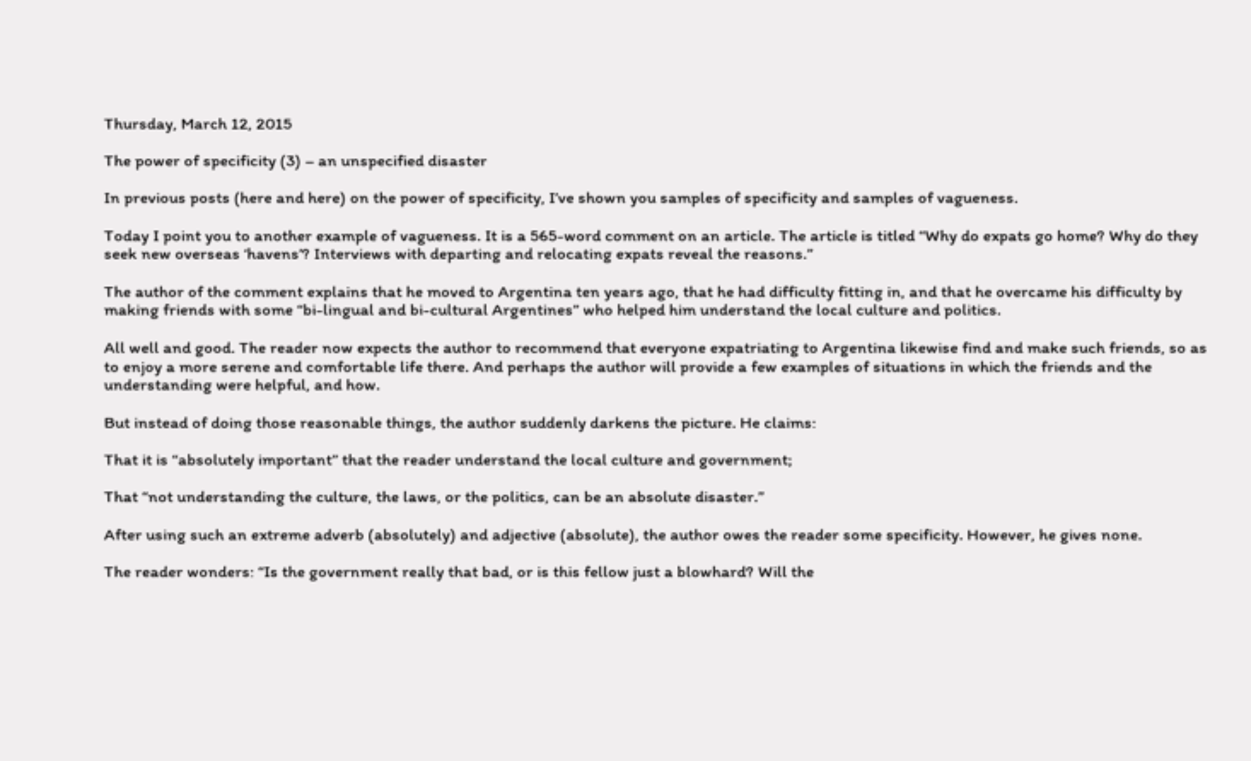Thursday, March 12, 2015

The power of specificity (3) – an unspecified disaster

In previous posts (here and here) on the power of specificity, I’ve shown you samples of specificity and samples of vagueness.

Today I point you to another example of vagueness. It is a 565-word comment on an article. The article is titled “Why do expats go home? Why do they seek new overseas ‘havens’? Interviews with departing and relocating expats reveal the reasons.”

The author of the comment explains that he moved to Argentina ten years ago, that he had difficulty fitting in, and that he overcame his difficulty by making friends with some “bi-lingual and bi-cultural Argentines” who helped him understand the local culture and politics.

All well and good. The reader now expects the author to recommend that everyone expatriating to Argentina likewise find and make such friends, so as to enjoy a more serene and comfortable life there. And perhaps the author will provide a few examples of situations in which the friends and the understanding were helpful, and how.

But instead of doing those reasonable things, the author suddenly darkens the picture. He claims:

That it is “absolutely important” that the reader understand the local culture and government;

That “not understanding the culture, the laws, or the politics, can be an absolute disaster.”

After using such an extreme adverb (absolutely) and adjective (absolute), the author owes the reader some specificity. However, he gives none.

The reader wonders: “Is the government really that bad, or is this fellow just a blowhard? Will the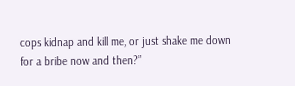cops kidnap and kill me, or just shake me down for a bribe now and then?”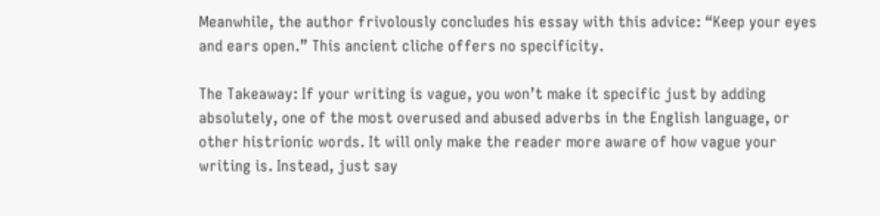Meanwhile, the author frivolously concludes his essay with this advice: “Keep your eyes and ears open.” This ancient cliche offers no specificity.

The Takeaway: If your writing is vague, you won’t make it specific just by adding absolutely, one of the most overused and abused adverbs in the English language, or other histrionic words. It will only make the reader more aware of how vague your writing is. Instead, just say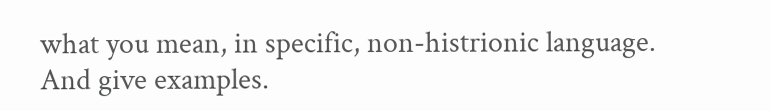what you mean, in specific, non-histrionic language. And give examples.